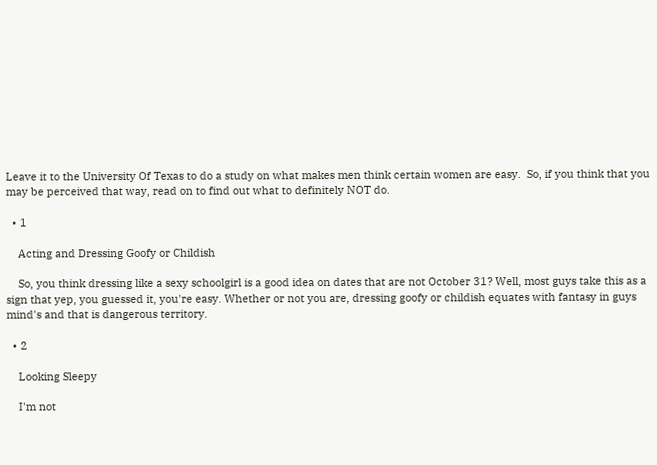Leave it to the University Of Texas to do a study on what makes men think certain women are easy.  So, if you think that you may be perceived that way, read on to find out what to definitely NOT do.

  • 1

    Acting and Dressing Goofy or Childish

    So, you think dressing like a sexy schoolgirl is a good idea on dates that are not October 31? Well, most guys take this as a sign that yep, you guessed it, you're easy. Whether or not you are, dressing goofy or childish equates with fantasy in guys mind's and that is dangerous territory.

  • 2

    Looking Sleepy

    I'm not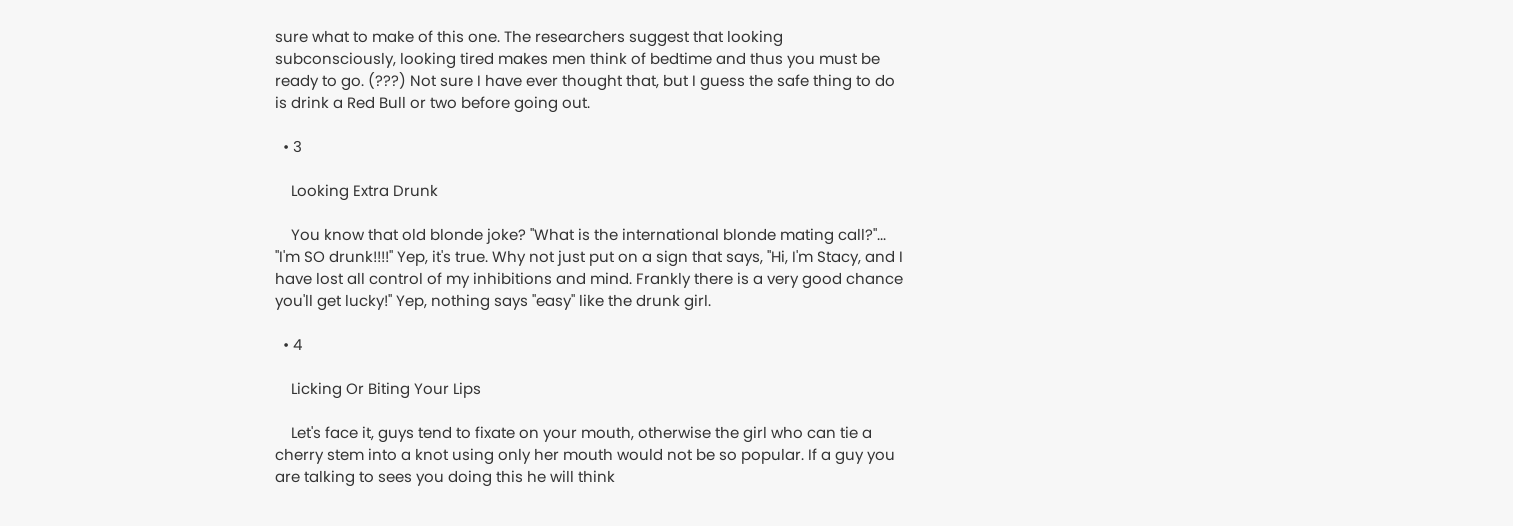sure what to make of this one. The researchers suggest that looking subconsciously, looking tired makes men think of bedtime and thus you must be ready to go. (???) Not sure I have ever thought that, but I guess the safe thing to do is drink a Red Bull or two before going out.

  • 3

    Looking Extra Drunk

    You know that old blonde joke? "What is the international blonde mating call?"... "I'm SO drunk!!!!" Yep, it's true. Why not just put on a sign that says, "Hi, I'm Stacy, and I have lost all control of my inhibitions and mind. Frankly there is a very good chance you'll get lucky!" Yep, nothing says "easy" like the drunk girl.

  • 4

    Licking Or Biting Your Lips

    Let's face it, guys tend to fixate on your mouth, otherwise the girl who can tie a cherry stem into a knot using only her mouth would not be so popular. If a guy you are talking to sees you doing this he will think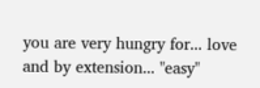you are very hungry for... love and by extension... "easy"